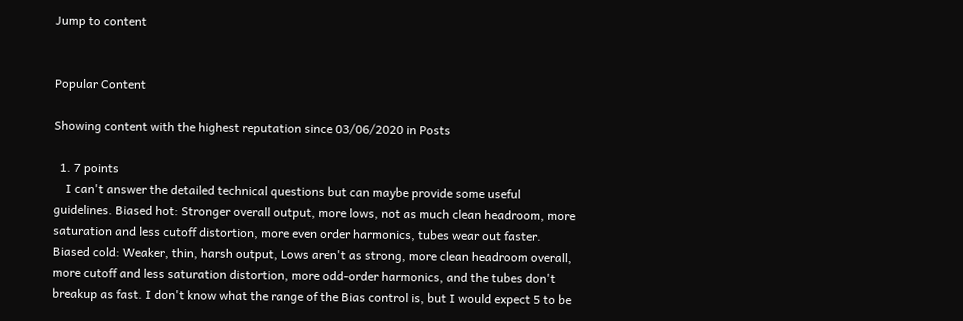Jump to content


Popular Content

Showing content with the highest reputation since 03/06/2020 in Posts

  1. 7 points
    I can't answer the detailed technical questions but can maybe provide some useful guidelines. Biased hot: Stronger overall output, more lows, not as much clean headroom, more saturation and less cutoff distortion, more even order harmonics, tubes wear out faster. Biased cold: Weaker, thin, harsh output, Lows aren't as strong, more clean headroom overall, more cutoff and less saturation distortion, more odd-order harmonics, and the tubes don't breakup as fast. I don't know what the range of the Bias control is, but I would expect 5 to be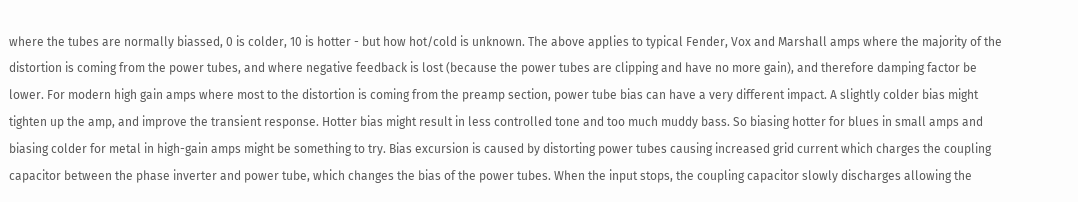where the tubes are normally biassed, 0 is colder, 10 is hotter - but how hot/cold is unknown. The above applies to typical Fender, Vox and Marshall amps where the majority of the distortion is coming from the power tubes, and where negative feedback is lost (because the power tubes are clipping and have no more gain), and therefore damping factor be lower. For modern high gain amps where most to the distortion is coming from the preamp section, power tube bias can have a very different impact. A slightly colder bias might tighten up the amp, and improve the transient response. Hotter bias might result in less controlled tone and too much muddy bass. So biasing hotter for blues in small amps and biasing colder for metal in high-gain amps might be something to try. Bias excursion is caused by distorting power tubes causing increased grid current which charges the coupling capacitor between the phase inverter and power tube, which changes the bias of the power tubes. When the input stops, the coupling capacitor slowly discharges allowing the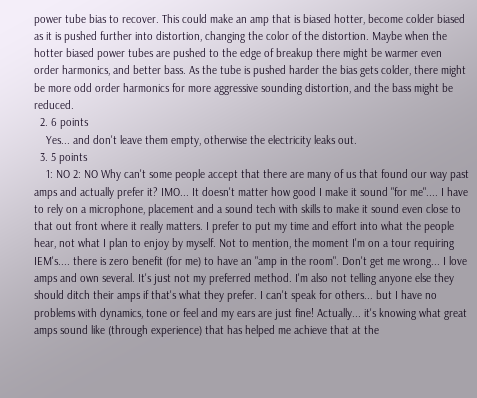power tube bias to recover. This could make an amp that is biased hotter, become colder biased as it is pushed further into distortion, changing the color of the distortion. Maybe when the hotter biased power tubes are pushed to the edge of breakup there might be warmer even order harmonics, and better bass. As the tube is pushed harder the bias gets colder, there might be more odd order harmonics for more aggressive sounding distortion, and the bass might be reduced.
  2. 6 points
    Yes... and don't leave them empty, otherwise the electricity leaks out.
  3. 5 points
    1: NO 2: NO Why can't some people accept that there are many of us that found our way past amps and actually prefer it? IMO... It doesn't matter how good I make it sound "for me".... I have to rely on a microphone, placement and a sound tech with skills to make it sound even close to that out front where it really matters. I prefer to put my time and effort into what the people hear, not what I plan to enjoy by myself. Not to mention, the moment I'm on a tour requiring IEM's.... there is zero benefit (for me) to have an "amp in the room". Don't get me wrong... I love amps and own several. It's just not my preferred method. I'm also not telling anyone else they should ditch their amps if that's what they prefer. I can't speak for others... but I have no problems with dynamics, tone or feel and my ears are just fine! Actually... it's knowing what great amps sound like (through experience) that has helped me achieve that at the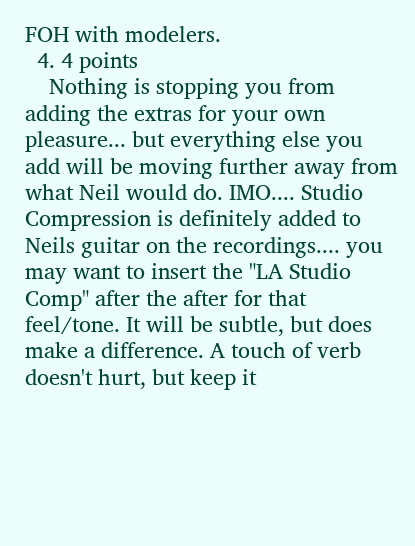FOH with modelers.
  4. 4 points
    Nothing is stopping you from adding the extras for your own pleasure... but everything else you add will be moving further away from what Neil would do. IMO.... Studio Compression is definitely added to Neils guitar on the recordings.... you may want to insert the "LA Studio Comp" after the after for that feel/tone. It will be subtle, but does make a difference. A touch of verb doesn't hurt, but keep it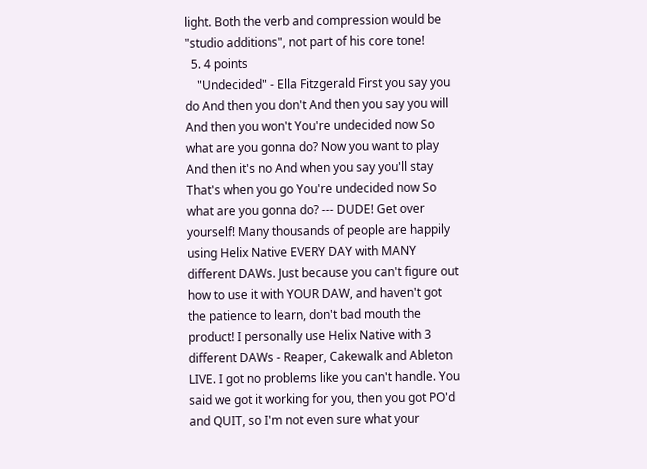light. Both the verb and compression would be "studio additions", not part of his core tone!
  5. 4 points
    "Undecided" - Ella Fitzgerald First you say you do And then you don't And then you say you will And then you won't You're undecided now So what are you gonna do? Now you want to play And then it's no And when you say you'll stay That's when you go You're undecided now So what are you gonna do? --- DUDE! Get over yourself! Many thousands of people are happily using Helix Native EVERY DAY with MANY different DAWs. Just because you can't figure out how to use it with YOUR DAW, and haven't got the patience to learn, don't bad mouth the product! I personally use Helix Native with 3 different DAWs - Reaper, Cakewalk and Ableton LIVE. I got no problems like you can't handle. You said we got it working for you, then you got PO'd and QUIT, so I'm not even sure what your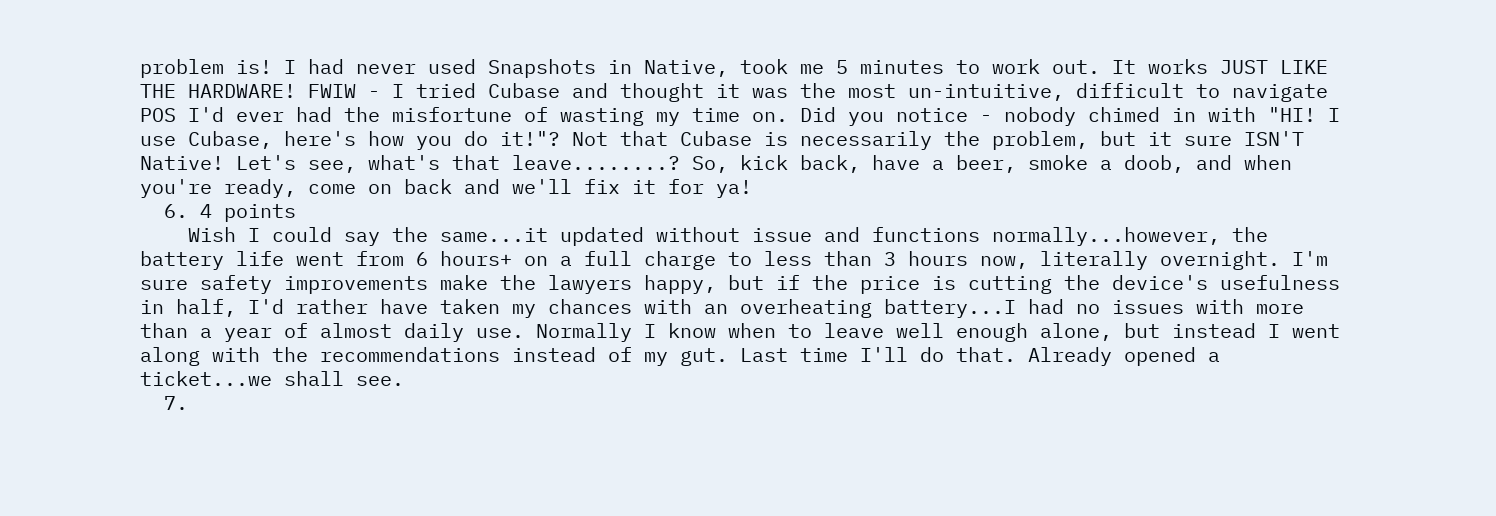problem is! I had never used Snapshots in Native, took me 5 minutes to work out. It works JUST LIKE THE HARDWARE! FWIW - I tried Cubase and thought it was the most un-intuitive, difficult to navigate POS I'd ever had the misfortune of wasting my time on. Did you notice - nobody chimed in with "HI! I use Cubase, here's how you do it!"? Not that Cubase is necessarily the problem, but it sure ISN'T Native! Let's see, what's that leave........? So, kick back, have a beer, smoke a doob, and when you're ready, come on back and we'll fix it for ya!
  6. 4 points
    Wish I could say the same...it updated without issue and functions normally...however, the battery life went from 6 hours+ on a full charge to less than 3 hours now, literally overnight. I'm sure safety improvements make the lawyers happy, but if the price is cutting the device's usefulness in half, I'd rather have taken my chances with an overheating battery...I had no issues with more than a year of almost daily use. Normally I know when to leave well enough alone, but instead I went along with the recommendations instead of my gut. Last time I'll do that. Already opened a ticket...we shall see.
  7.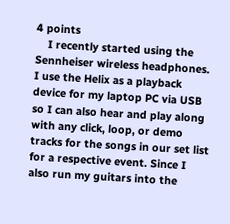4 points
    I recently started using the Sennheiser wireless headphones. I use the Helix as a playback device for my laptop PC via USB so I can also hear and play along with any click, loop, or demo tracks for the songs in our set list for a respective event. Since I also run my guitars into the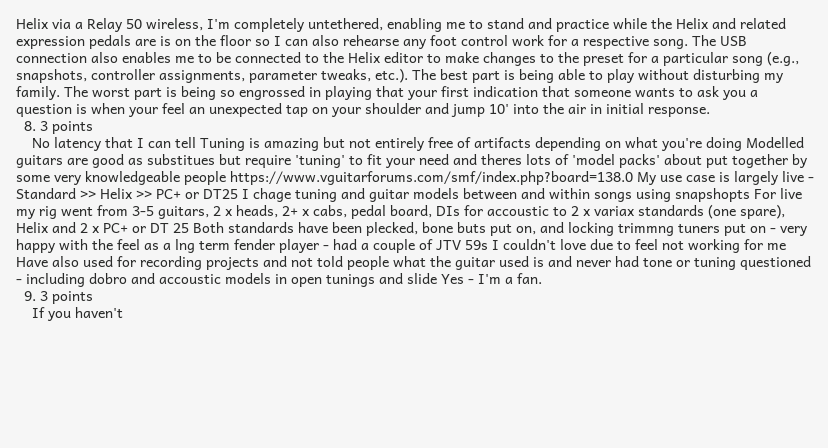Helix via a Relay 50 wireless, I'm completely untethered, enabling me to stand and practice while the Helix and related expression pedals are is on the floor so I can also rehearse any foot control work for a respective song. The USB connection also enables me to be connected to the Helix editor to make changes to the preset for a particular song (e.g., snapshots, controller assignments, parameter tweaks, etc.). The best part is being able to play without disturbing my family. The worst part is being so engrossed in playing that your first indication that someone wants to ask you a question is when your feel an unexpected tap on your shoulder and jump 10' into the air in initial response.
  8. 3 points
    No latency that I can tell Tuning is amazing but not entirely free of artifacts depending on what you're doing Modelled guitars are good as substitues but require 'tuning' to fit your need and theres lots of 'model packs' about put together by some very knowledgeable people https://www.vguitarforums.com/smf/index.php?board=138.0 My use case is largely live - Standard >> Helix >> PC+ or DT25 I chage tuning and guitar models between and within songs using snapshopts For live my rig went from 3-5 guitars, 2 x heads, 2+ x cabs, pedal board, DIs for accoustic to 2 x variax standards (one spare), Helix and 2 x PC+ or DT 25 Both standards have been plecked, bone buts put on, and locking trimmng tuners put on - very happy with the feel as a lng term fender player - had a couple of JTV 59s I couldn't love due to feel not working for me Have also used for recording projects and not told people what the guitar used is and never had tone or tuning questioned - including dobro and accoustic models in open tunings and slide Yes - I'm a fan.
  9. 3 points
    If you haven't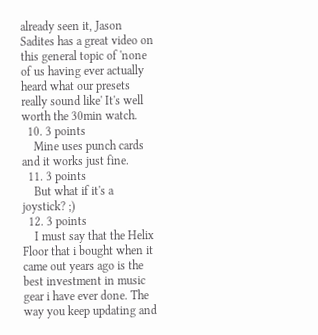already seen it, Jason Sadites has a great video on this general topic of 'none of us having ever actually heard what our presets really sound like' It's well worth the 30min watch.
  10. 3 points
    Mine uses punch cards and it works just fine.
  11. 3 points
    But what if it's a joystick? ;)
  12. 3 points
    I must say that the Helix Floor that i bought when it came out years ago is the best investment in music gear i have ever done. The way you keep updating and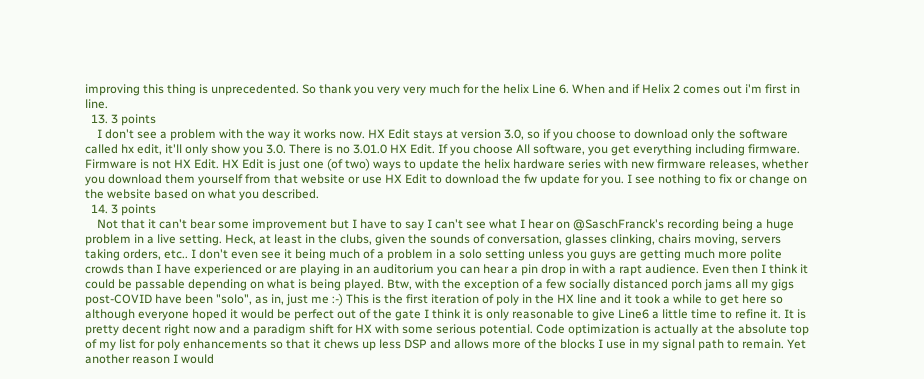improving this thing is unprecedented. So thank you very very much for the helix Line 6. When and if Helix 2 comes out i'm first in line.
  13. 3 points
    I don't see a problem with the way it works now. HX Edit stays at version 3.0, so if you choose to download only the software called hx edit, it'll only show you 3.0. There is no 3.01.0 HX Edit. If you choose All software, you get everything including firmware. Firmware is not HX Edit. HX Edit is just one (of two) ways to update the helix hardware series with new firmware releases, whether you download them yourself from that website or use HX Edit to download the fw update for you. I see nothing to fix or change on the website based on what you described.
  14. 3 points
    Not that it can't bear some improvement but I have to say I can't see what I hear on @SaschFranck's recording being a huge problem in a live setting. Heck, at least in the clubs, given the sounds of conversation, glasses clinking, chairs moving, servers taking orders, etc.. I don't even see it being much of a problem in a solo setting unless you guys are getting much more polite crowds than I have experienced or are playing in an auditorium you can hear a pin drop in with a rapt audience. Even then I think it could be passable depending on what is being played. Btw, with the exception of a few socially distanced porch jams all my gigs post-COVID have been "solo", as in, just me :-) This is the first iteration of poly in the HX line and it took a while to get here so although everyone hoped it would be perfect out of the gate I think it is only reasonable to give Line6 a little time to refine it. It is pretty decent right now and a paradigm shift for HX with some serious potential. Code optimization is actually at the absolute top of my list for poly enhancements so that it chews up less DSP and allows more of the blocks I use in my signal path to remain. Yet another reason I would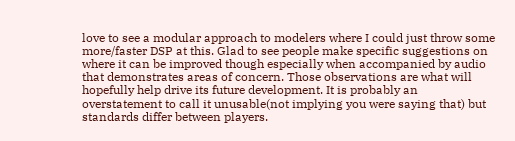love to see a modular approach to modelers where I could just throw some more/faster DSP at this. Glad to see people make specific suggestions on where it can be improved though especially when accompanied by audio that demonstrates areas of concern. Those observations are what will hopefully help drive its future development. It is probably an overstatement to call it unusable(not implying you were saying that) but standards differ between players.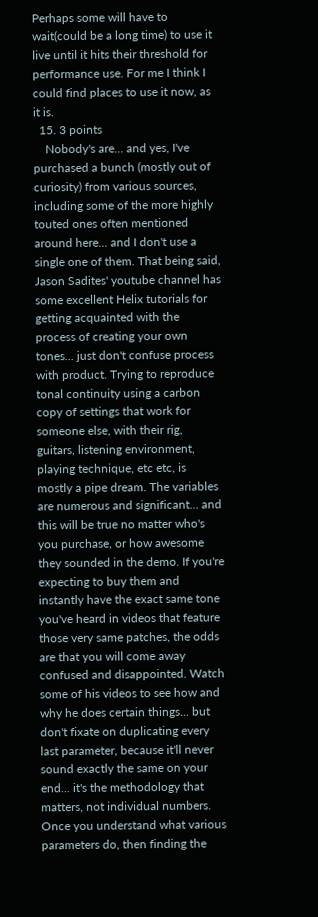Perhaps some will have to wait(could be a long time) to use it live until it hits their threshold for performance use. For me I think I could find places to use it now, as it is.
  15. 3 points
    Nobody's are... and yes, I've purchased a bunch (mostly out of curiosity) from various sources, including some of the more highly touted ones often mentioned around here... and I don't use a single one of them. That being said, Jason Sadites' youtube channel has some excellent Helix tutorials for getting acquainted with the process of creating your own tones... just don't confuse process with product. Trying to reproduce tonal continuity using a carbon copy of settings that work for someone else, with their rig, guitars, listening environment, playing technique, etc etc, is mostly a pipe dream. The variables are numerous and significant... and this will be true no matter who's you purchase, or how awesome they sounded in the demo. If you're expecting to buy them and instantly have the exact same tone you've heard in videos that feature those very same patches, the odds are that you will come away confused and disappointed. Watch some of his videos to see how and why he does certain things... but don't fixate on duplicating every last parameter, because it'll never sound exactly the same on your end... it's the methodology that matters, not individual numbers. Once you understand what various parameters do, then finding the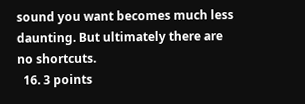sound you want becomes much less daunting. But ultimately there are no shortcuts.
  16. 3 points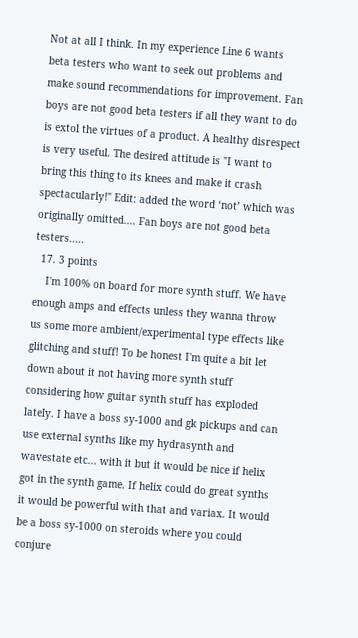Not at all I think. In my experience Line 6 wants beta testers who want to seek out problems and make sound recommendations for improvement. Fan boys are not good beta testers if all they want to do is extol the virtues of a product. A healthy disrespect is very useful. The desired attitude is "I want to bring this thing to its knees and make it crash spectacularly!" Edit: added the word ‘not’ which was originally omitted.... Fan boys are not good beta testers.....
  17. 3 points
    I'm 100% on board for more synth stuff. We have enough amps and effects unless they wanna throw us some more ambient/experimental type effects like glitching and stuff! To be honest I'm quite a bit let down about it not having more synth stuff considering how guitar synth stuff has exploded lately. I have a boss sy-1000 and gk pickups and can use external synths like my hydrasynth and wavestate etc... with it but it would be nice if helix got in the synth game. If helix could do great synths it would be powerful with that and variax. It would be a boss sy-1000 on steroids where you could conjure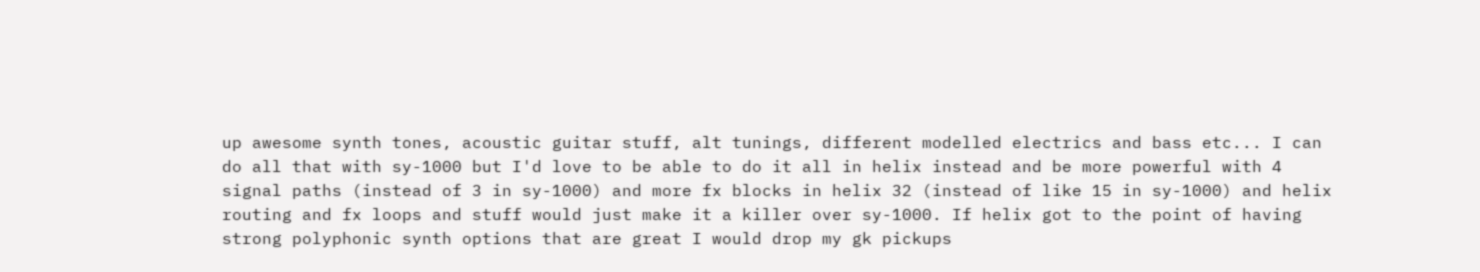up awesome synth tones, acoustic guitar stuff, alt tunings, different modelled electrics and bass etc... I can do all that with sy-1000 but I'd love to be able to do it all in helix instead and be more powerful with 4 signal paths (instead of 3 in sy-1000) and more fx blocks in helix 32 (instead of like 15 in sy-1000) and helix routing and fx loops and stuff would just make it a killer over sy-1000. If helix got to the point of having strong polyphonic synth options that are great I would drop my gk pickups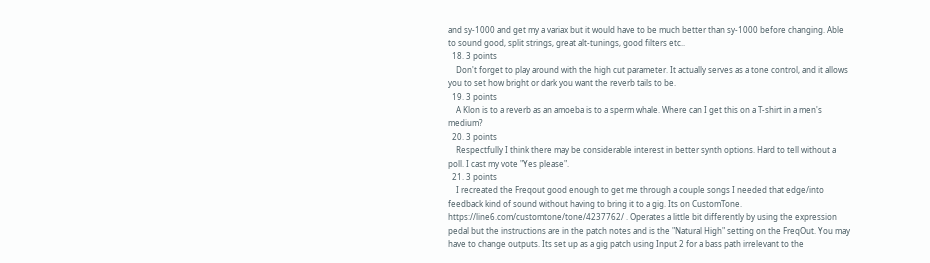and sy-1000 and get my a variax but it would have to be much better than sy-1000 before changing. Able to sound good, split strings, great alt-tunings, good filters etc..
  18. 3 points
    Don't forget to play around with the high cut parameter. It actually serves as a tone control, and it allows you to set how bright or dark you want the reverb tails to be.
  19. 3 points
    A Klon is to a reverb as an amoeba is to a sperm whale. Where can I get this on a T-shirt in a men's medium?
  20. 3 points
    Respectfully I think there may be considerable interest in better synth options. Hard to tell without a poll. I cast my vote "Yes please".
  21. 3 points
    I recreated the Freqout good enough to get me through a couple songs I needed that edge/into feedback kind of sound without having to bring it to a gig. Its on CustomTone. https://line6.com/customtone/tone/4237762/ . Operates a little bit differently by using the expression pedal but the instructions are in the patch notes and is the "Natural High" setting on the FreqOut. You may have to change outputs. Its set up as a gig patch using Input 2 for a bass path irrelevant to the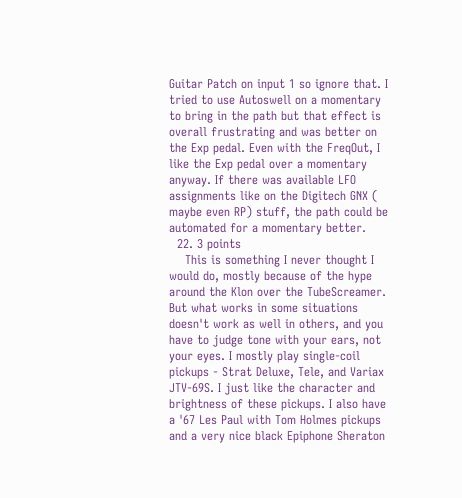Guitar Patch on input 1 so ignore that. I tried to use Autoswell on a momentary to bring in the path but that effect is overall frustrating and was better on the Exp pedal. Even with the FreqOut, I like the Exp pedal over a momentary anyway. If there was available LFO assignments like on the Digitech GNX ( maybe even RP) stuff, the path could be automated for a momentary better.
  22. 3 points
    This is something I never thought I would do, mostly because of the hype around the Klon over the TubeScreamer. But what works in some situations doesn't work as well in others, and you have to judge tone with your ears, not your eyes. I mostly play single-coil pickups - Strat Deluxe, Tele, and Variax JTV-69S. I just like the character and brightness of these pickups. I also have a '67 Les Paul with Tom Holmes pickups and a very nice black Epiphone Sheraton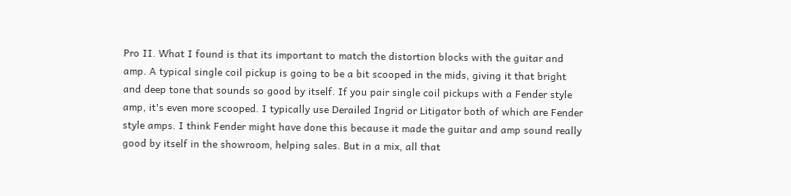Pro II. What I found is that its important to match the distortion blocks with the guitar and amp. A typical single coil pickup is going to be a bit scooped in the mids, giving it that bright and deep tone that sounds so good by itself. If you pair single coil pickups with a Fender style amp, it's even more scooped. I typically use Derailed Ingrid or Litigator both of which are Fender style amps. I think Fender might have done this because it made the guitar and amp sound really good by itself in the showroom, helping sales. But in a mix, all that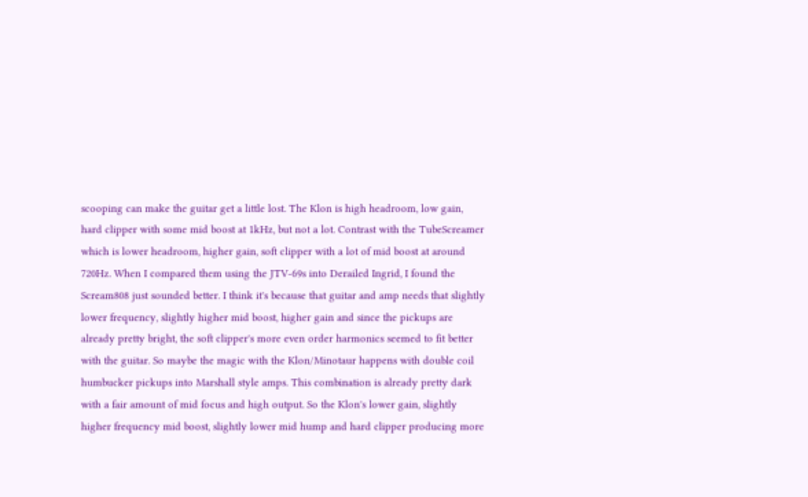scooping can make the guitar get a little lost. The Klon is high headroom, low gain, hard clipper with some mid boost at 1kHz, but not a lot. Contrast with the TubeScreamer which is lower headroom, higher gain, soft clipper with a lot of mid boost at around 720Hz. When I compared them using the JTV-69s into Derailed Ingrid, I found the Scream808 just sounded better. I think it's because that guitar and amp needs that slightly lower frequency, slightly higher mid boost, higher gain and since the pickups are already pretty bright, the soft clipper's more even order harmonics seemed to fit better with the guitar. So maybe the magic with the Klon/Minotaur happens with double coil humbucker pickups into Marshall style amps. This combination is already pretty dark with a fair amount of mid focus and high output. So the Klon's lower gain, slightly higher frequency mid boost, slightly lower mid hump and hard clipper producing more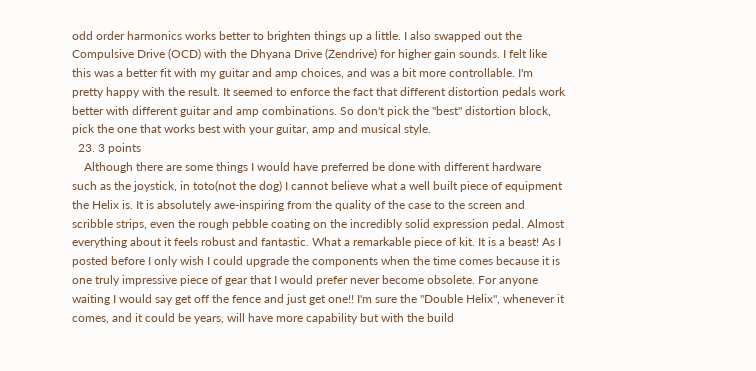odd order harmonics works better to brighten things up a little. I also swapped out the Compulsive Drive (OCD) with the Dhyana Drive (Zendrive) for higher gain sounds. I felt like this was a better fit with my guitar and amp choices, and was a bit more controllable. I'm pretty happy with the result. It seemed to enforce the fact that different distortion pedals work better with different guitar and amp combinations. So don't pick the "best" distortion block, pick the one that works best with your guitar, amp and musical style.
  23. 3 points
    Although there are some things I would have preferred be done with different hardware such as the joystick, in toto(not the dog) I cannot believe what a well built piece of equipment the Helix is. It is absolutely awe-inspiring from the quality of the case to the screen and scribble strips, even the rough pebble coating on the incredibly solid expression pedal. Almost everything about it feels robust and fantastic. What a remarkable piece of kit. It is a beast! As I posted before I only wish I could upgrade the components when the time comes because it is one truly impressive piece of gear that I would prefer never become obsolete. For anyone waiting I would say get off the fence and just get one!! I'm sure the "Double Helix", whenever it comes, and it could be years, will have more capability but with the build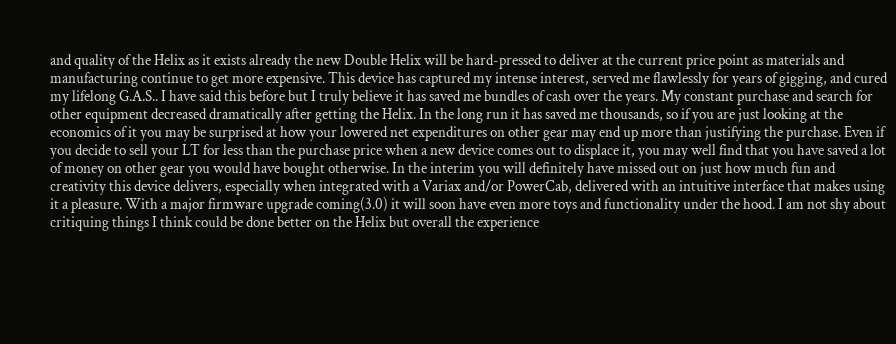and quality of the Helix as it exists already the new Double Helix will be hard-pressed to deliver at the current price point as materials and manufacturing continue to get more expensive. This device has captured my intense interest, served me flawlessly for years of gigging, and cured my lifelong G.A.S.. I have said this before but I truly believe it has saved me bundles of cash over the years. My constant purchase and search for other equipment decreased dramatically after getting the Helix. In the long run it has saved me thousands, so if you are just looking at the economics of it you may be surprised at how your lowered net expenditures on other gear may end up more than justifying the purchase. Even if you decide to sell your LT for less than the purchase price when a new device comes out to displace it, you may well find that you have saved a lot of money on other gear you would have bought otherwise. In the interim you will definitely have missed out on just how much fun and creativity this device delivers, especially when integrated with a Variax and/or PowerCab, delivered with an intuitive interface that makes using it a pleasure. With a major firmware upgrade coming(3.0) it will soon have even more toys and functionality under the hood. I am not shy about critiquing things I think could be done better on the Helix but overall the experience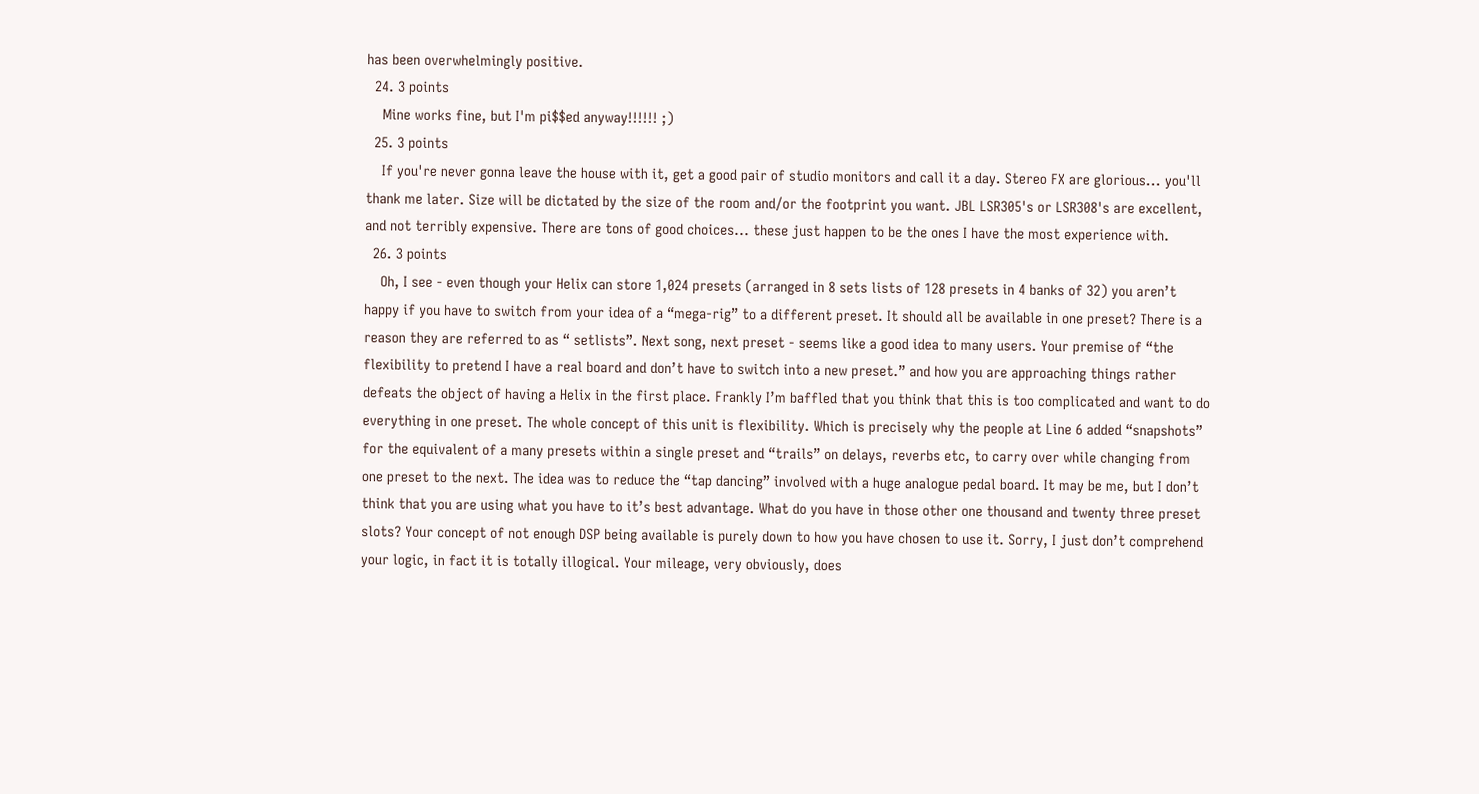has been overwhelmingly positive.
  24. 3 points
    Mine works fine, but I'm pi$$ed anyway!!!!!! ;)
  25. 3 points
    If you're never gonna leave the house with it, get a good pair of studio monitors and call it a day. Stereo FX are glorious... you'll thank me later. Size will be dictated by the size of the room and/or the footprint you want. JBL LSR305's or LSR308's are excellent, and not terribly expensive. There are tons of good choices... these just happen to be the ones I have the most experience with.
  26. 3 points
    Oh, I see - even though your Helix can store 1,024 presets (arranged in 8 sets lists of 128 presets in 4 banks of 32) you aren’t happy if you have to switch from your idea of a “mega-rig” to a different preset. It should all be available in one preset? There is a reason they are referred to as “ setlists”. Next song, next preset - seems like a good idea to many users. Your premise of “the flexibility to pretend I have a real board and don’t have to switch into a new preset.” and how you are approaching things rather defeats the object of having a Helix in the first place. Frankly I’m baffled that you think that this is too complicated and want to do everything in one preset. The whole concept of this unit is flexibility. Which is precisely why the people at Line 6 added “snapshots” for the equivalent of a many presets within a single preset and “trails” on delays, reverbs etc, to carry over while changing from one preset to the next. The idea was to reduce the “tap dancing” involved with a huge analogue pedal board. It may be me, but I don’t think that you are using what you have to it’s best advantage. What do you have in those other one thousand and twenty three preset slots? Your concept of not enough DSP being available is purely down to how you have chosen to use it. Sorry, I just don’t comprehend your logic, in fact it is totally illogical. Your mileage, very obviously, does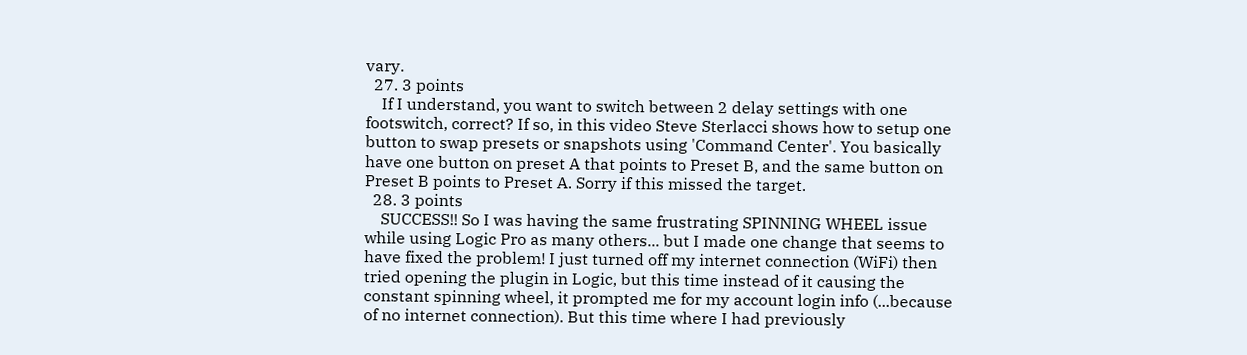vary.
  27. 3 points
    If I understand, you want to switch between 2 delay settings with one footswitch, correct? If so, in this video Steve Sterlacci shows how to setup one button to swap presets or snapshots using 'Command Center'. You basically have one button on preset A that points to Preset B, and the same button on Preset B points to Preset A. Sorry if this missed the target.
  28. 3 points
    SUCCESS!! So I was having the same frustrating SPINNING WHEEL issue while using Logic Pro as many others... but I made one change that seems to have fixed the problem! I just turned off my internet connection (WiFi) then tried opening the plugin in Logic, but this time instead of it causing the constant spinning wheel, it prompted me for my account login info (...because of no internet connection). But this time where I had previously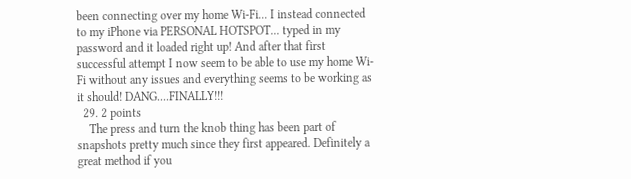been connecting over my home Wi-Fi... I instead connected to my iPhone via PERSONAL HOTSPOT... typed in my password and it loaded right up! And after that first successful attempt I now seem to be able to use my home Wi-Fi without any issues and everything seems to be working as it should! DANG....FINALLY!!!
  29. 2 points
    The press and turn the knob thing has been part of snapshots pretty much since they first appeared. Definitely a great method if you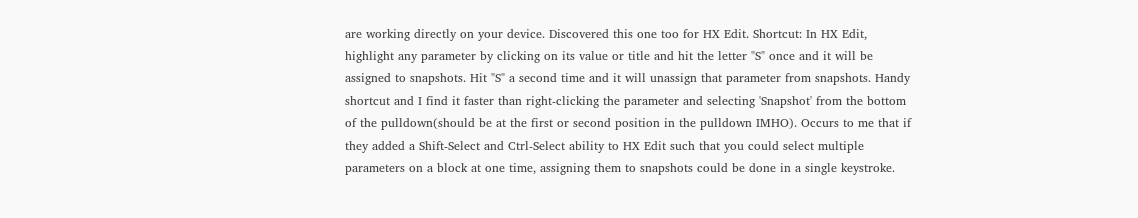are working directly on your device. Discovered this one too for HX Edit. Shortcut: In HX Edit, highlight any parameter by clicking on its value or title and hit the letter "S" once and it will be assigned to snapshots. Hit "S" a second time and it will unassign that parameter from snapshots. Handy shortcut and I find it faster than right-clicking the parameter and selecting 'Snapshot' from the bottom of the pulldown(should be at the first or second position in the pulldown IMHO). Occurs to me that if they added a Shift-Select and Ctrl-Select ability to HX Edit such that you could select multiple parameters on a block at one time, assigning them to snapshots could be done in a single keystroke.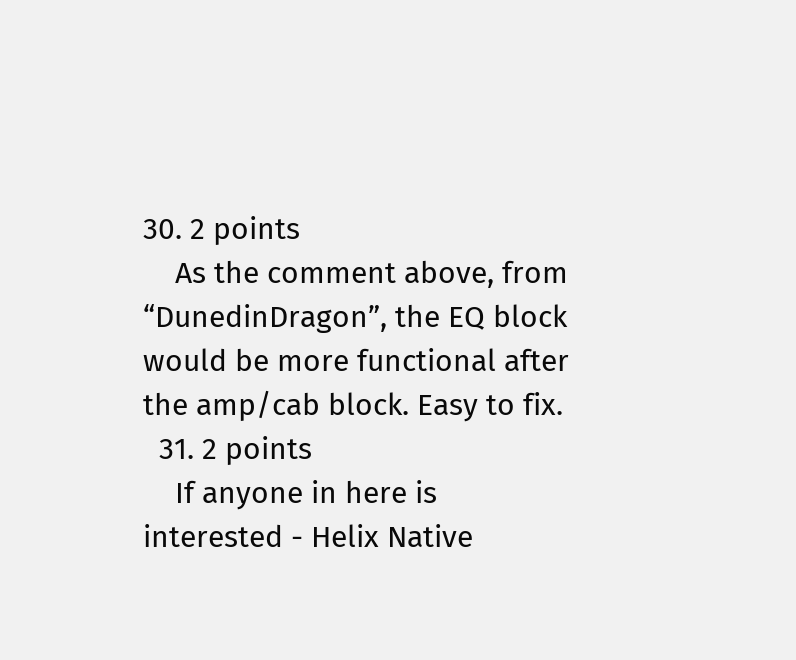30. 2 points
    As the comment above, from “DunedinDragon”, the EQ block would be more functional after the amp/cab block. Easy to fix.
  31. 2 points
    If anyone in here is interested - Helix Native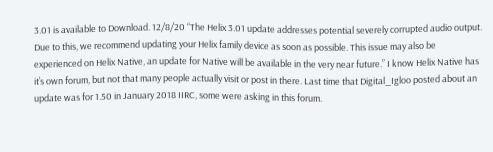3.01 is available to Download. 12/8/20 “The Helix 3.01 update addresses potential severely corrupted audio output. Due to this, we recommend updating your Helix family device as soon as possible. This issue may also be experienced on Helix Native, an update for Native will be available in the very near future.” I know Helix Native has it’s own forum, but not that many people actually visit or post in there. Last time that Digital_Igloo posted about an update was for 1.50 in January 2018 IIRC, some were asking in this forum.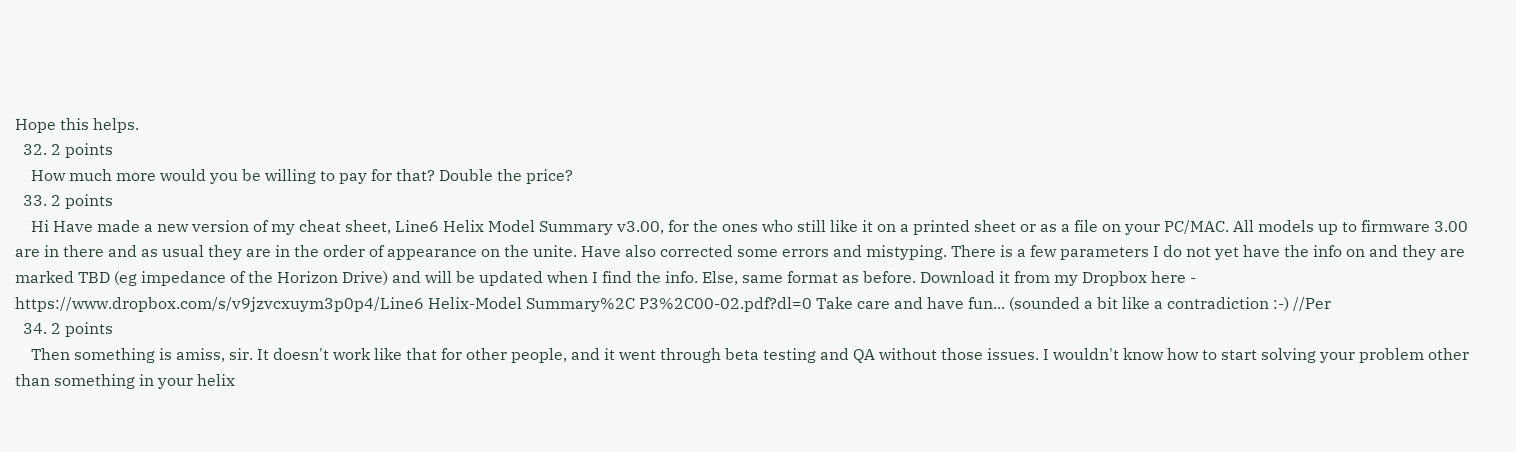Hope this helps.
  32. 2 points
    How much more would you be willing to pay for that? Double the price?
  33. 2 points
    Hi Have made a new version of my cheat sheet, Line6 Helix Model Summary v3.00, for the ones who still like it on a printed sheet or as a file on your PC/MAC. All models up to firmware 3.00 are in there and as usual they are in the order of appearance on the unite. Have also corrected some errors and mistyping. There is a few parameters I do not yet have the info on and they are marked TBD (eg impedance of the Horizon Drive) and will be updated when I find the info. Else, same format as before. Download it from my Dropbox here - https://www.dropbox.com/s/v9jzvcxuym3p0p4/Line6 Helix-Model Summary%2C P3%2C00-02.pdf?dl=0 Take care and have fun... (sounded a bit like a contradiction :-) //Per
  34. 2 points
    Then something is amiss, sir. It doesn't work like that for other people, and it went through beta testing and QA without those issues. I wouldn't know how to start solving your problem other than something in your helix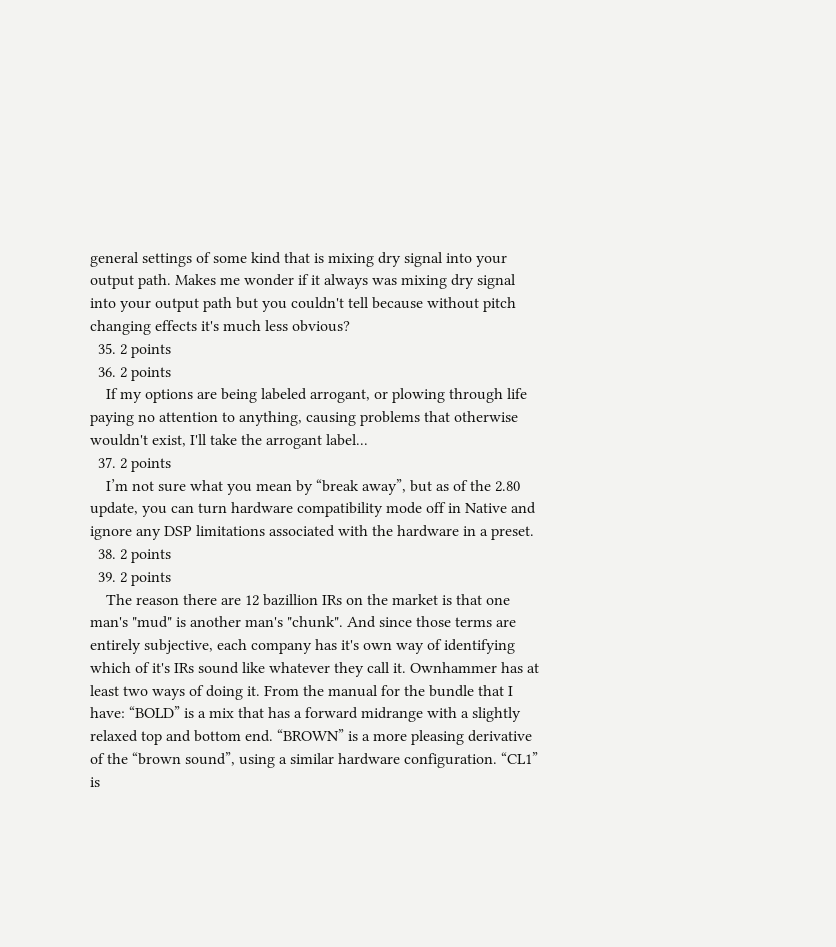general settings of some kind that is mixing dry signal into your output path. Makes me wonder if it always was mixing dry signal into your output path but you couldn't tell because without pitch changing effects it's much less obvious?
  35. 2 points
  36. 2 points
    If my options are being labeled arrogant, or plowing through life paying no attention to anything, causing problems that otherwise wouldn't exist, I'll take the arrogant label...
  37. 2 points
    I’m not sure what you mean by “break away”, but as of the 2.80 update, you can turn hardware compatibility mode off in Native and ignore any DSP limitations associated with the hardware in a preset.
  38. 2 points
  39. 2 points
    The reason there are 12 bazillion IRs on the market is that one man's "mud" is another man's "chunk". And since those terms are entirely subjective, each company has it's own way of identifying which of it's IRs sound like whatever they call it. Ownhammer has at least two ways of doing it. From the manual for the bundle that I have: “BOLD” is a mix that has a forward midrange with a slightly relaxed top and bottom end. “BROWN” is a more pleasing derivative of the “brown sound”, using a similar hardware configuration. “CL1” is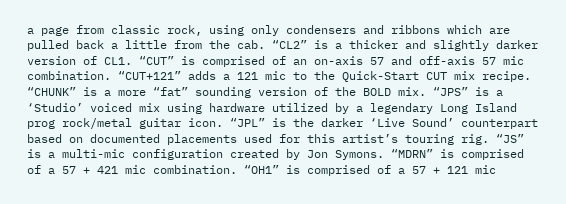a page from classic rock, using only condensers and ribbons which are pulled back a little from the cab. “CL2” is a thicker and slightly darker version of CL1. “CUT” is comprised of an on-axis 57 and off-axis 57 mic combination. “CUT+121” adds a 121 mic to the Quick-Start CUT mix recipe. “CHUNK” is a more “fat” sounding version of the BOLD mix. “JPS” is a ‘Studio’ voiced mix using hardware utilized by a legendary Long Island prog rock/metal guitar icon. “JPL” is the darker ‘Live Sound’ counterpart based on documented placements used for this artist’s touring rig. “JS” is a multi-mic configuration created by Jon Symons. “MDRN” is comprised of a 57 + 421 mic combination. “OH1” is comprised of a 57 + 121 mic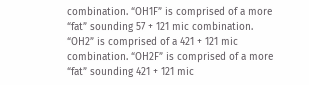combination. “OH1F” is comprised of a more “fat” sounding 57 + 121 mic combination. “OH2” is comprised of a 421 + 121 mic combination. “OH2F” is comprised of a more “fat” sounding 421 + 121 mic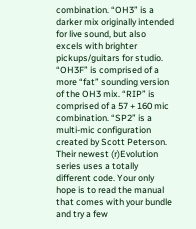combination. “OH3” is a darker mix originally intended for live sound, but also excels with brighter pickups/guitars for studio. “OH3F” is comprised of a more “fat” sounding version of the OH3 mix. “RIP” is comprised of a 57 + 160 mic combination. “SP2” is a multi-mic configuration created by Scott Peterson. Their newest (r)Evolution series uses a totally different code. Your only hope is to read the manual that comes with your bundle and try a few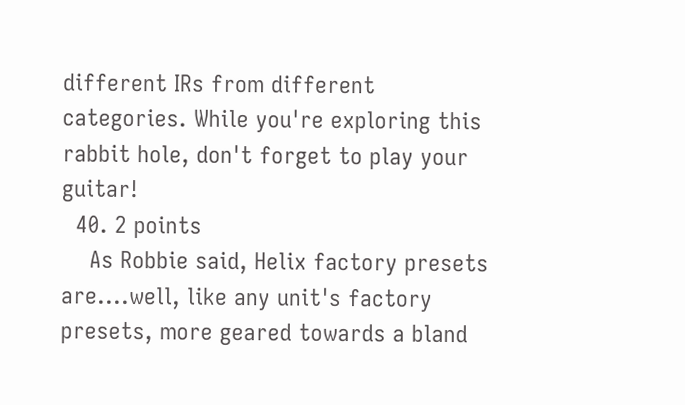different IRs from different categories. While you're exploring this rabbit hole, don't forget to play your guitar!
  40. 2 points
    As Robbie said, Helix factory presets are....well, like any unit's factory presets, more geared towards a bland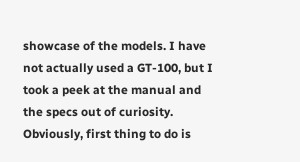showcase of the models. I have not actually used a GT-100, but I took a peek at the manual and the specs out of curiosity. Obviously, first thing to do is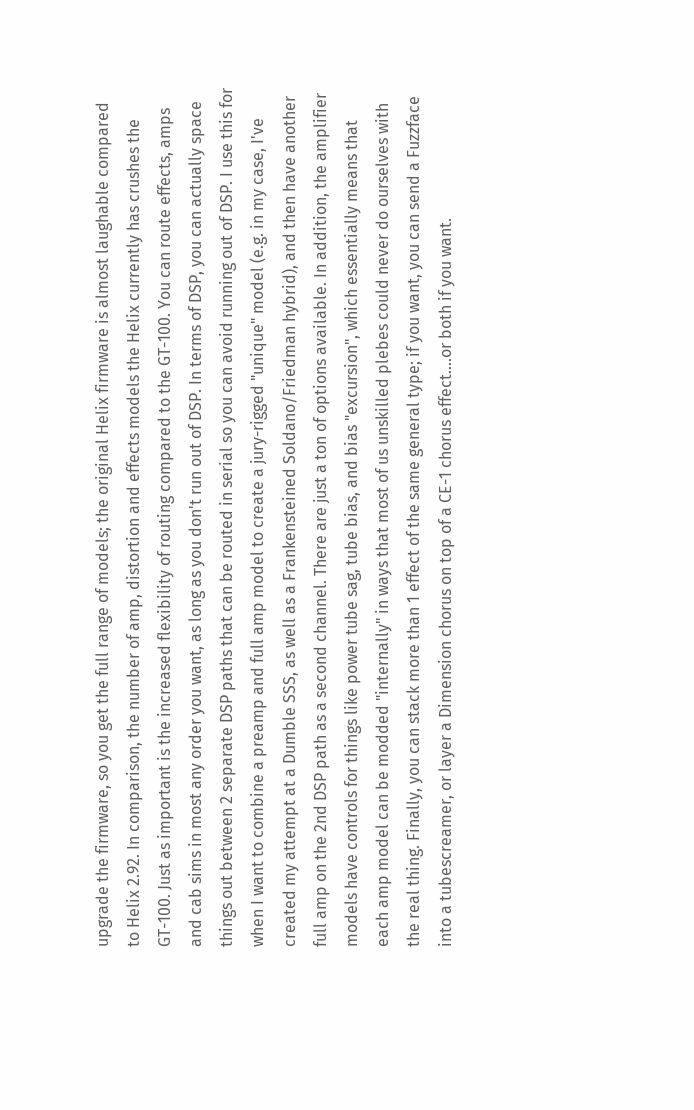upgrade the firmware, so you get the full range of models; the original Helix firmware is almost laughable compared to Helix 2.92. In comparison, the number of amp, distortion and effects models the Helix currently has crushes the GT-100. Just as important is the increased flexibility of routing compared to the GT-100. You can route effects, amps and cab sims in most any order you want, as long as you don't run out of DSP. In terms of DSP, you can actually space things out between 2 separate DSP paths that can be routed in serial so you can avoid running out of DSP. I use this for when I want to combine a preamp and full amp model to create a jury-rigged "unique" model (e.g. in my case, I've created my attempt at a Dumble SSS, as well as a Frankensteined Soldano/Friedman hybrid), and then have another full amp on the 2nd DSP path as a second channel. There are just a ton of options available. In addition, the amplifier models have controls for things like power tube sag, tube bias, and bias "excursion", which essentially means that each amp model can be modded "internally" in ways that most of us unskilled plebes could never do ourselves with the real thing. Finally, you can stack more than 1 effect of the same general type; if you want, you can send a Fuzzface into a tubescreamer, or layer a Dimension chorus on top of a CE-1 chorus effect....or both if you want.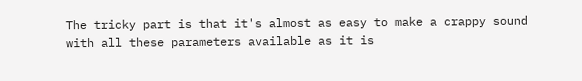The tricky part is that it's almost as easy to make a crappy sound with all these parameters available as it is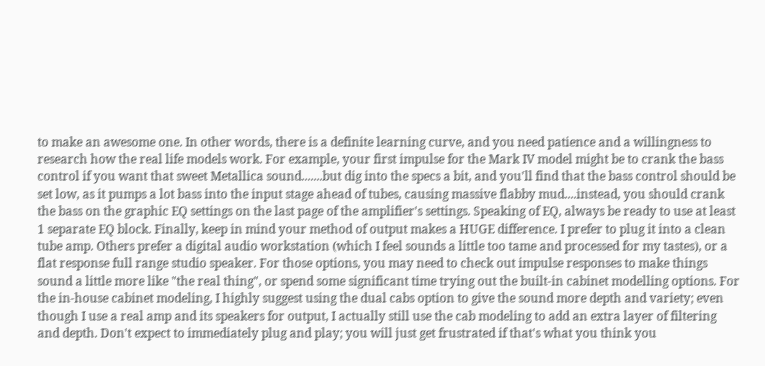to make an awesome one. In other words, there is a definite learning curve, and you need patience and a willingness to research how the real life models work. For example, your first impulse for the Mark IV model might be to crank the bass control if you want that sweet Metallica sound.......but dig into the specs a bit, and you'll find that the bass control should be set low, as it pumps a lot bass into the input stage ahead of tubes, causing massive flabby mud....instead, you should crank the bass on the graphic EQ settings on the last page of the amplifier's settings. Speaking of EQ, always be ready to use at least 1 separate EQ block. Finally, keep in mind your method of output makes a HUGE difference. I prefer to plug it into a clean tube amp. Others prefer a digital audio workstation (which I feel sounds a little too tame and processed for my tastes), or a flat response full range studio speaker. For those options, you may need to check out impulse responses to make things sound a little more like "the real thing", or spend some significant time trying out the built-in cabinet modelling options. For the in-house cabinet modeling, I highly suggest using the dual cabs option to give the sound more depth and variety; even though I use a real amp and its speakers for output, I actually still use the cab modeling to add an extra layer of filtering and depth. Don't expect to immediately plug and play; you will just get frustrated if that's what you think you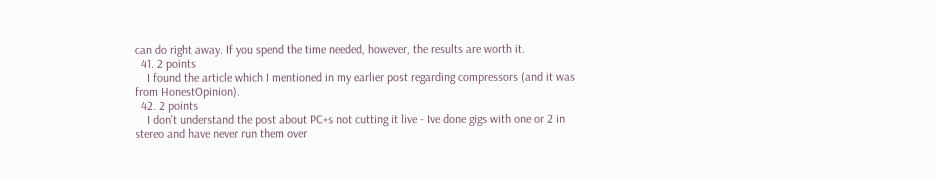can do right away. If you spend the time needed, however, the results are worth it.
  41. 2 points
    I found the article which I mentioned in my earlier post regarding compressors (and it was from HonestOpinion).
  42. 2 points
    I don't understand the post about PC+s not cutting it live - Ive done gigs with one or 2 in stereo and have never run them over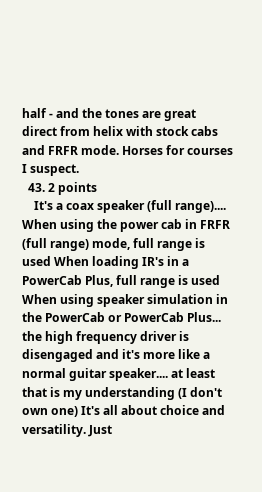half - and the tones are great direct from helix with stock cabs and FRFR mode. Horses for courses I suspect.
  43. 2 points
    It's a coax speaker (full range).... When using the power cab in FRFR (full range) mode, full range is used When loading IR's in a PowerCab Plus, full range is used When using speaker simulation in the PowerCab or PowerCab Plus... the high frequency driver is disengaged and it's more like a normal guitar speaker.... at least that is my understanding (I don't own one) It's all about choice and versatility. Just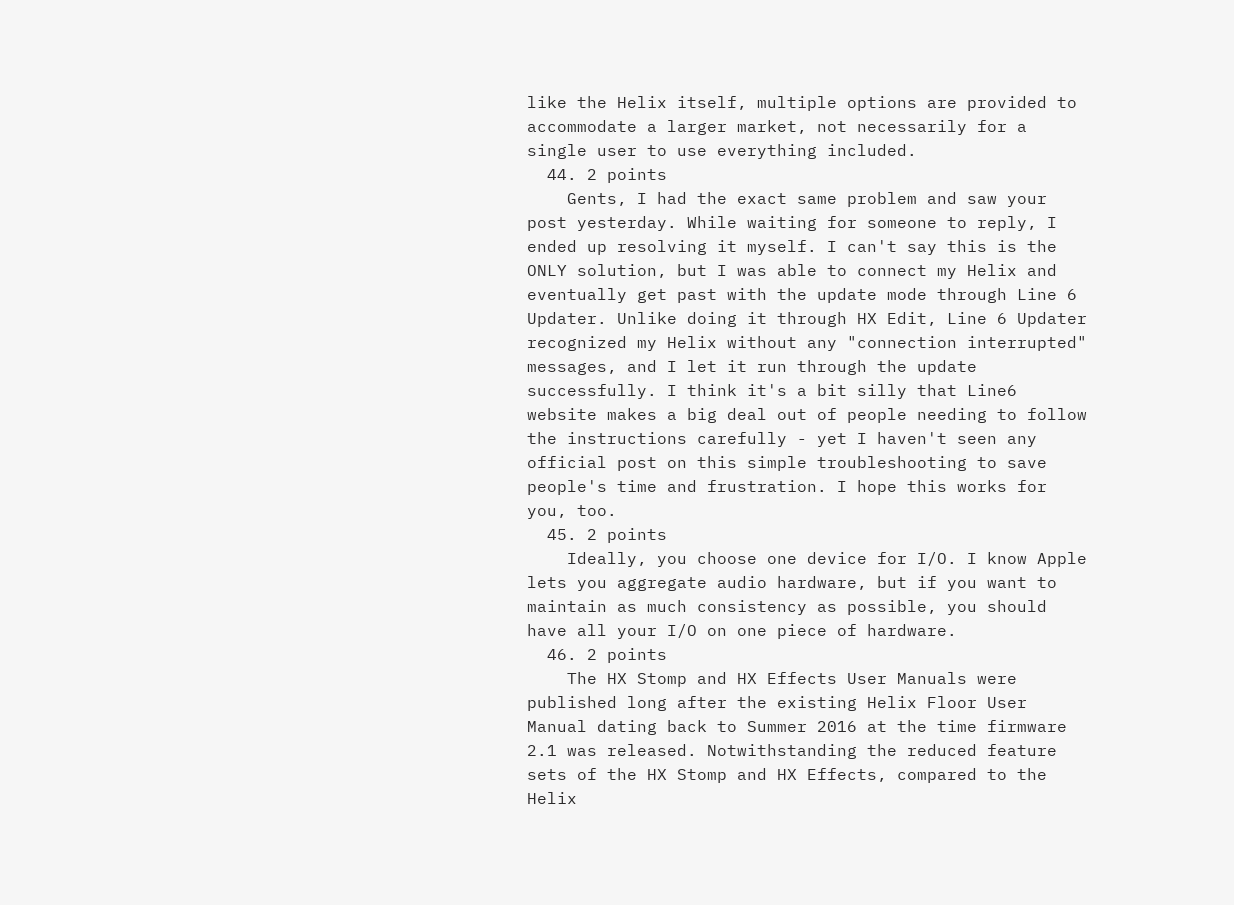like the Helix itself, multiple options are provided to accommodate a larger market, not necessarily for a single user to use everything included.
  44. 2 points
    Gents, I had the exact same problem and saw your post yesterday. While waiting for someone to reply, I ended up resolving it myself. I can't say this is the ONLY solution, but I was able to connect my Helix and eventually get past with the update mode through Line 6 Updater. Unlike doing it through HX Edit, Line 6 Updater recognized my Helix without any "connection interrupted" messages, and I let it run through the update successfully. I think it's a bit silly that Line6 website makes a big deal out of people needing to follow the instructions carefully - yet I haven't seen any official post on this simple troubleshooting to save people's time and frustration. I hope this works for you, too.
  45. 2 points
    Ideally, you choose one device for I/O. I know Apple lets you aggregate audio hardware, but if you want to maintain as much consistency as possible, you should have all your I/O on one piece of hardware.
  46. 2 points
    The HX Stomp and HX Effects User Manuals were published long after the existing Helix Floor User Manual dating back to Summer 2016 at the time firmware 2.1 was released. Notwithstanding the reduced feature sets of the HX Stomp and HX Effects, compared to the Helix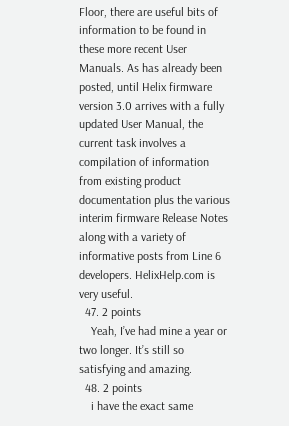Floor, there are useful bits of information to be found in these more recent User Manuals. As has already been posted, until Helix firmware version 3.0 arrives with a fully updated User Manual, the current task involves a compilation of information from existing product documentation plus the various interim firmware Release Notes along with a variety of informative posts from Line 6 developers. HelixHelp.com is very useful.
  47. 2 points
    Yeah, I’ve had mine a year or two longer. It’s still so satisfying and amazing.
  48. 2 points
    i have the exact same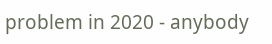problem in 2020 - anybody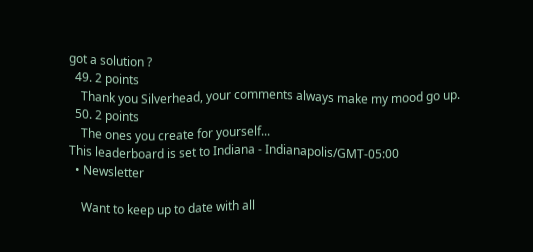got a solution ?
  49. 2 points
    Thank you Silverhead, your comments always make my mood go up.
  50. 2 points
    The ones you create for yourself...
This leaderboard is set to Indiana - Indianapolis/GMT-05:00
  • Newsletter

    Want to keep up to date with all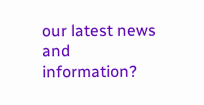our latest news and information?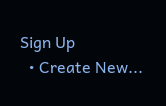Sign Up
  • Create New...